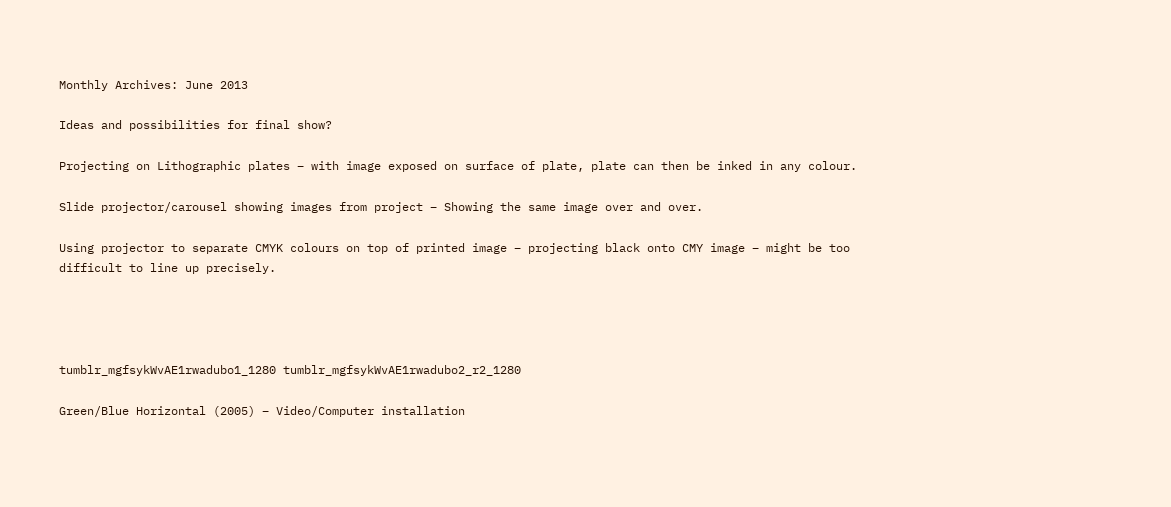Monthly Archives: June 2013

Ideas and possibilities for final show?

Projecting on Lithographic plates – with image exposed on surface of plate, plate can then be inked in any colour.

Slide projector/carousel showing images from project – Showing the same image over and over.

Using projector to separate CMYK colours on top of printed image – projecting black onto CMY image – might be too difficult to line up precisely.




tumblr_mgfsykWvAE1rwadubo1_1280 tumblr_mgfsykWvAE1rwadubo2_r2_1280

Green/Blue Horizontal (2005) – Video/Computer installation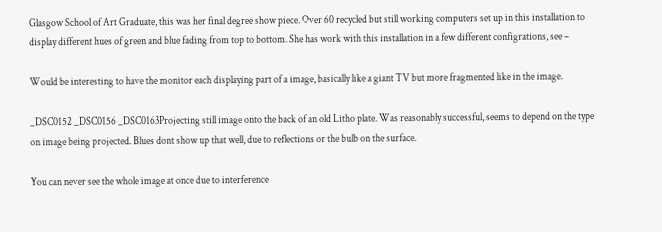Glasgow School of Art Graduate, this was her final degree show piece. Over 60 recycled but still working computers set up in this installation to display different hues of green and blue fading from top to bottom. She has work with this installation in a few different configrations, see –

Would be interesting to have the monitor each displaying part of a image, basically like a giant TV but more fragmented like in the image.

_DSC0152 _DSC0156 _DSC0163Projecting still image onto the back of an old Litho plate. Was reasonably successful, seems to depend on the type on image being projected. Blues dont show up that well, due to reflections or the bulb on the surface.

You can never see the whole image at once due to interference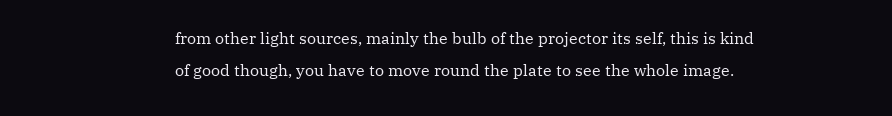from other light sources, mainly the bulb of the projector its self, this is kind of good though, you have to move round the plate to see the whole image.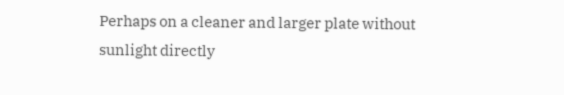Perhaps on a cleaner and larger plate without sunlight directly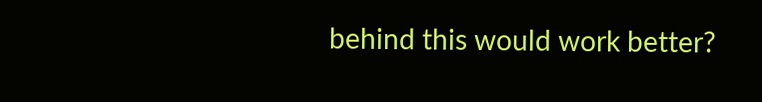behind this would work better?